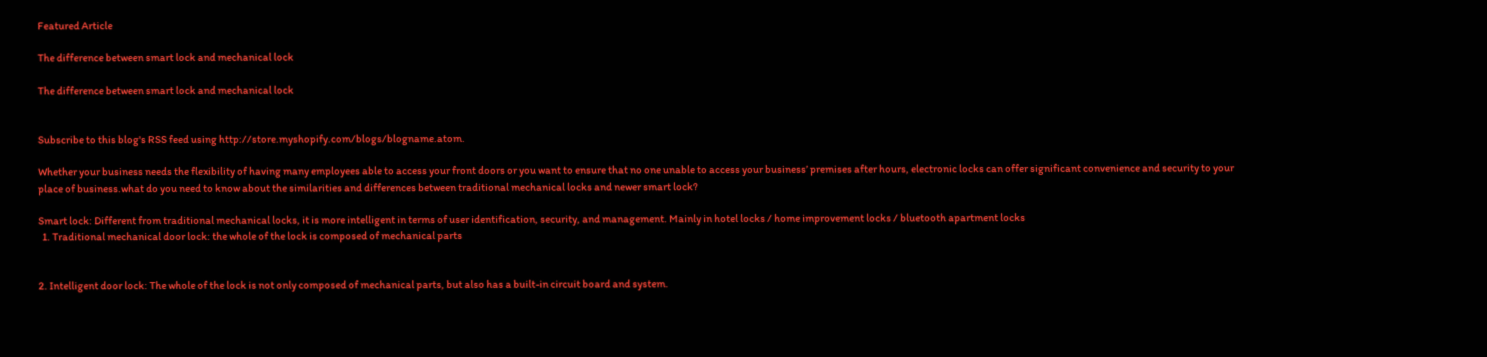Featured Article

The difference between smart lock and mechanical lock

The difference between smart lock and mechanical lock


Subscribe to this blog's RSS feed using http://store.myshopify.com/blogs/blogname.atom.

Whether your business needs the flexibility of having many employees able to access your front doors or you want to ensure that no one unable to access your business’ premises after hours, electronic locks can offer significant convenience and security to your place of business.what do you need to know about the similarities and differences between traditional mechanical locks and newer smart lock?

Smart lock: Different from traditional mechanical locks, it is more intelligent in terms of user identification, security, and management. Mainly in hotel locks / home improvement locks / bluetooth apartment locks
  1. Traditional mechanical door lock: the whole of the lock is composed of mechanical parts


2. Intelligent door lock: The whole of the lock is not only composed of mechanical parts, but also has a built-in circuit board and system.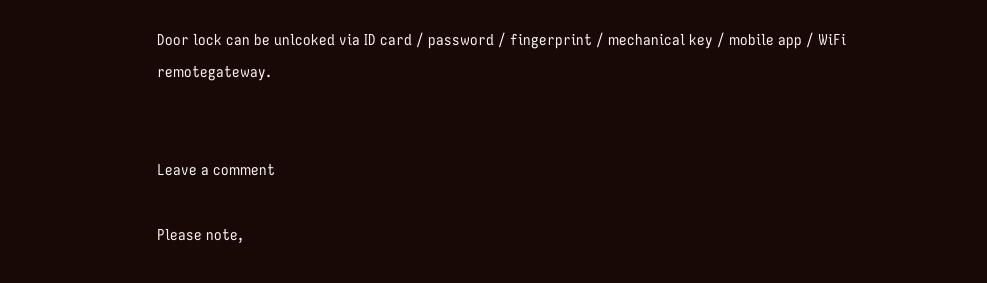Door lock can be unlcoked via ID card / password / fingerprint / mechanical key / mobile app / WiFi remotegateway.


Leave a comment

Please note,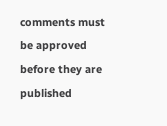comments must be approved before they are published